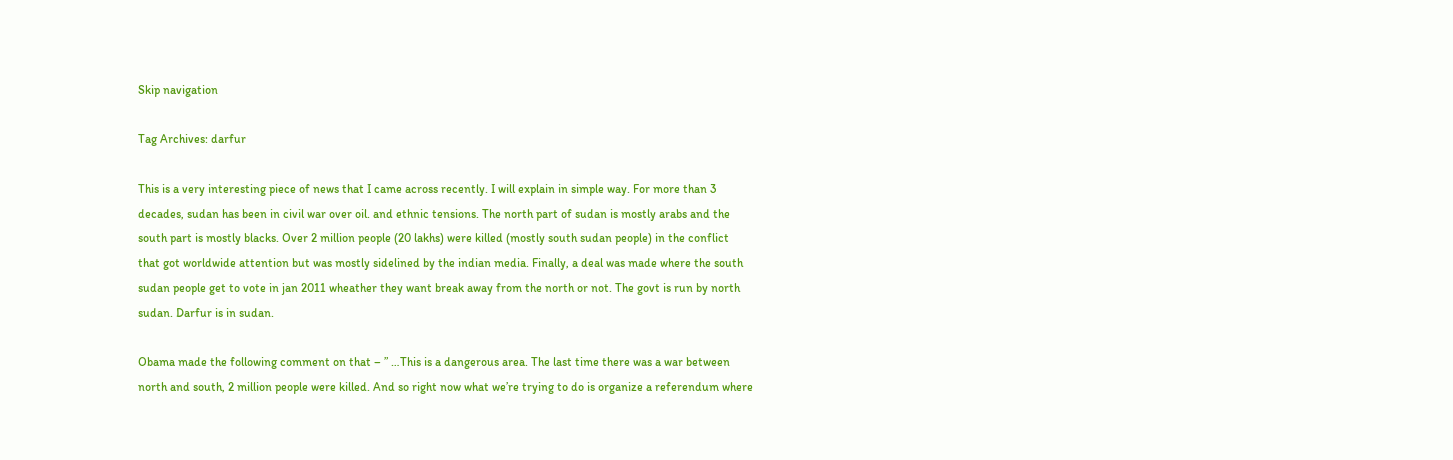Skip navigation

Tag Archives: darfur

This is a very interesting piece of news that I came across recently. I will explain in simple way. For more than 3 decades, sudan has been in civil war over oil. and ethnic tensions. The north part of sudan is mostly arabs and the south part is mostly blacks. Over 2 million people (20 lakhs) were killed (mostly south sudan people) in the conflict that got worldwide attention but was mostly sidelined by the indian media. Finally, a deal was made where the south sudan people get to vote in jan 2011 wheather they want break away from the north or not. The govt is run by north sudan. Darfur is in sudan.

Obama made the following comment on that – ” …This is a dangerous area. The last time there was a war between north and south, 2 million people were killed. And so right now what we’re trying to do is organize a referendum where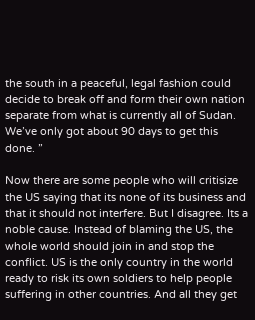the south in a peaceful, legal fashion could decide to break off and form their own nation separate from what is currently all of Sudan. We’ve only got about 90 days to get this done. ”

Now there are some people who will critisize the US saying that its none of its business and that it should not interfere. But I disagree. Its a noble cause. Instead of blaming the US, the whole world should join in and stop the conflict. US is the only country in the world ready to risk its own soldiers to help people suffering in other countries. And all they get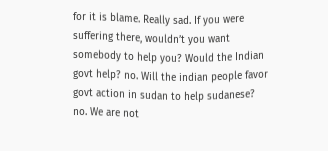for it is blame. Really sad. If you were suffering there, wouldn’t you want somebody to help you? Would the Indian govt help? no. Will the indian people favor govt action in sudan to help sudanese? no. We are not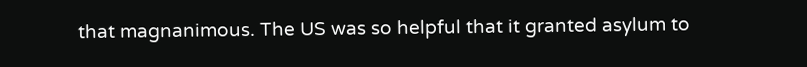that magnanimous. The US was so helpful that it granted asylum to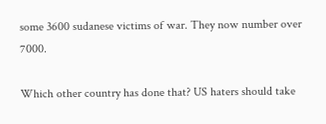some 3600 sudanese victims of war. They now number over 7000.

Which other country has done that? US haters should take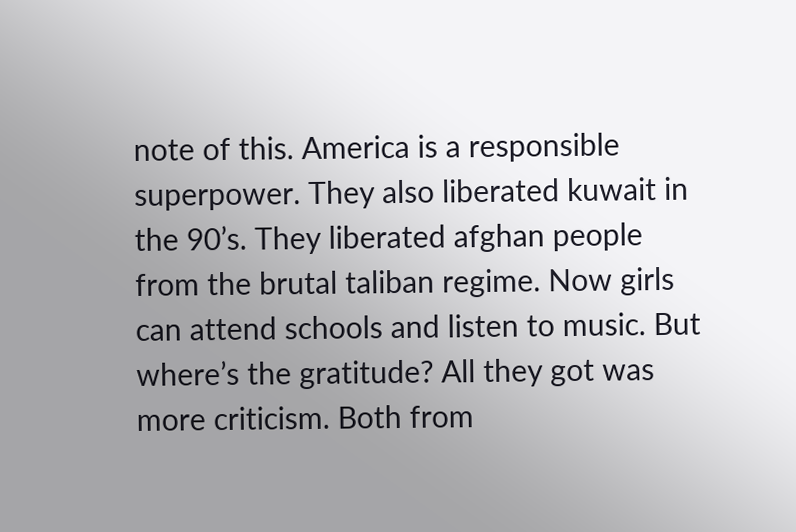note of this. America is a responsible superpower. They also liberated kuwait in the 90’s. They liberated afghan people from the brutal taliban regime. Now girls can attend schools and listen to music. But where’s the gratitude? All they got was more criticism. Both from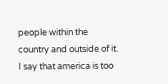people within the country and outside of it. I say that america is too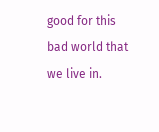good for this bad world that we live in.